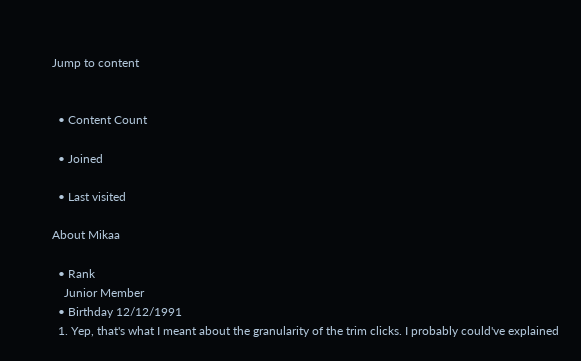Jump to content


  • Content Count

  • Joined

  • Last visited

About Mikaa

  • Rank
    Junior Member
  • Birthday 12/12/1991
  1. Yep, that's what I meant about the granularity of the trim clicks. I probably could've explained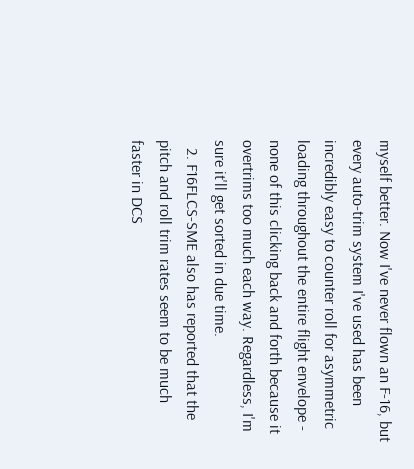myself better. Now I've never flown an F-16, but every auto-trim system I've used has been incredibly easy to counter roll for asymmetric loading throughout the entire flight envelope - none of this clicking back and forth because it overtrims too much each way. Regardless, I'm sure it'll get sorted in due time.
  2. F16FLCS-SME also has reported that the pitch and roll trim rates seem to be much faster in DCS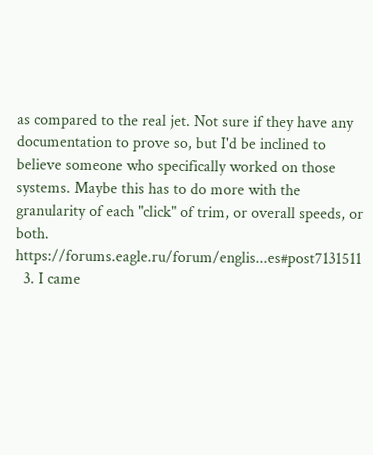as compared to the real jet. Not sure if they have any documentation to prove so, but I'd be inclined to believe someone who specifically worked on those systems. Maybe this has to do more with the granularity of each "click" of trim, or overall speeds, or both. https://forums.eagle.ru/forum/englis...es#post7131511
  3. I came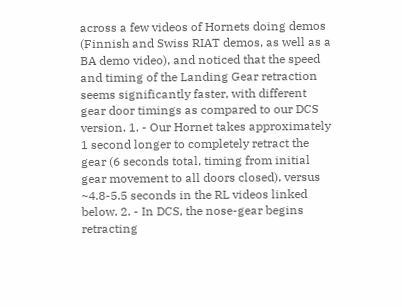across a few videos of Hornets doing demos (Finnish and Swiss RIAT demos, as well as a BA demo video), and noticed that the speed and timing of the Landing Gear retraction seems significantly faster, with different gear door timings as compared to our DCS version. 1. - Our Hornet takes approximately 1 second longer to completely retract the gear (6 seconds total, timing from initial gear movement to all doors closed), versus ~4.8-5.5 seconds in the RL videos linked below. 2. - In DCS, the nose-gear begins retracting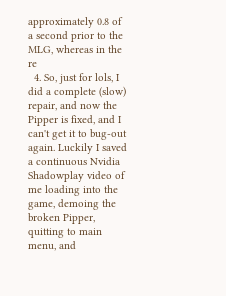approximately 0.8 of a second prior to the MLG, whereas in the re
  4. So, just for lols, I did a complete (slow) repair, and now the Pipper is fixed, and I can't get it to bug-out again. Luckily I saved a continuous Nvidia Shadowplay video of me loading into the game, demoing the broken Pipper, quitting to main menu, and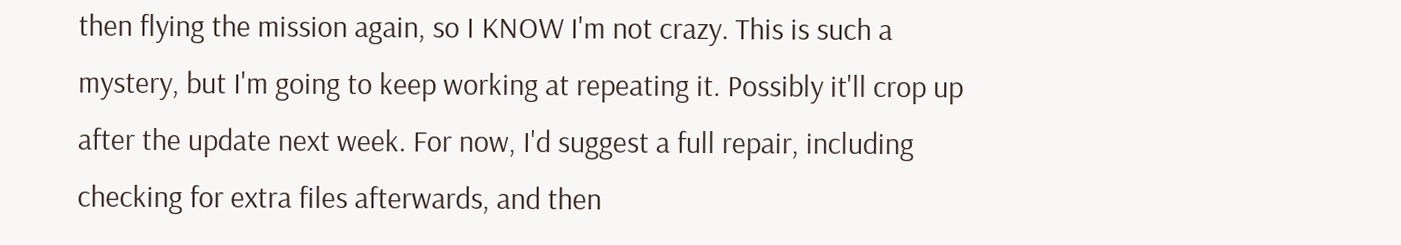then flying the mission again, so I KNOW I'm not crazy. This is such a mystery, but I'm going to keep working at repeating it. Possibly it'll crop up after the update next week. For now, I'd suggest a full repair, including checking for extra files afterwards, and then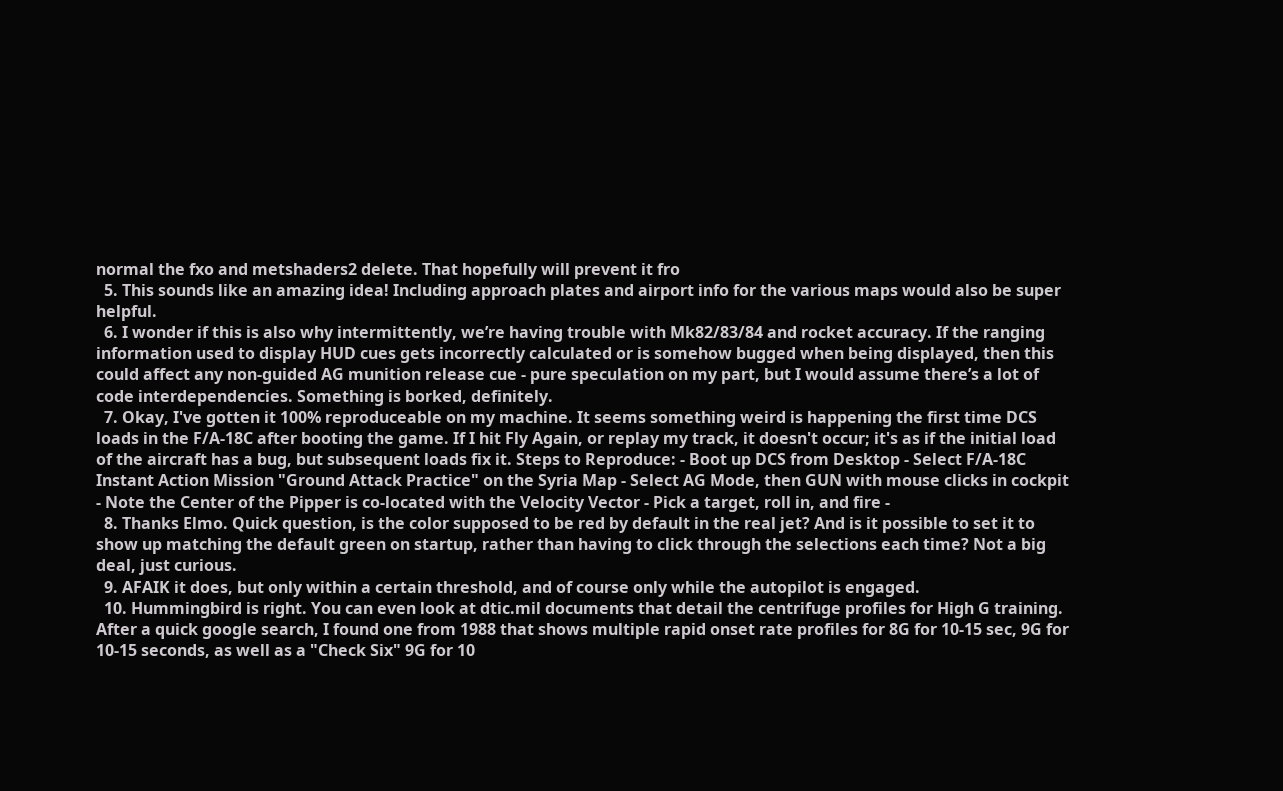normal the fxo and metshaders2 delete. That hopefully will prevent it fro
  5. This sounds like an amazing idea! Including approach plates and airport info for the various maps would also be super helpful.
  6. I wonder if this is also why intermittently, we’re having trouble with Mk82/83/84 and rocket accuracy. If the ranging information used to display HUD cues gets incorrectly calculated or is somehow bugged when being displayed, then this could affect any non-guided AG munition release cue - pure speculation on my part, but I would assume there’s a lot of code interdependencies. Something is borked, definitely.
  7. Okay, I've gotten it 100% reproduceable on my machine. It seems something weird is happening the first time DCS loads in the F/A-18C after booting the game. If I hit Fly Again, or replay my track, it doesn't occur; it's as if the initial load of the aircraft has a bug, but subsequent loads fix it. Steps to Reproduce: - Boot up DCS from Desktop - Select F/A-18C Instant Action Mission "Ground Attack Practice" on the Syria Map - Select AG Mode, then GUN with mouse clicks in cockpit - Note the Center of the Pipper is co-located with the Velocity Vector - Pick a target, roll in, and fire -
  8. Thanks Elmo. Quick question, is the color supposed to be red by default in the real jet? And is it possible to set it to show up matching the default green on startup, rather than having to click through the selections each time? Not a big deal, just curious.
  9. AFAIK it does, but only within a certain threshold, and of course only while the autopilot is engaged.
  10. Hummingbird is right. You can even look at dtic.mil documents that detail the centrifuge profiles for High G training. After a quick google search, I found one from 1988 that shows multiple rapid onset rate profiles for 8G for 10-15 sec, 9G for 10-15 seconds, as well as a "Check Six" 9G for 10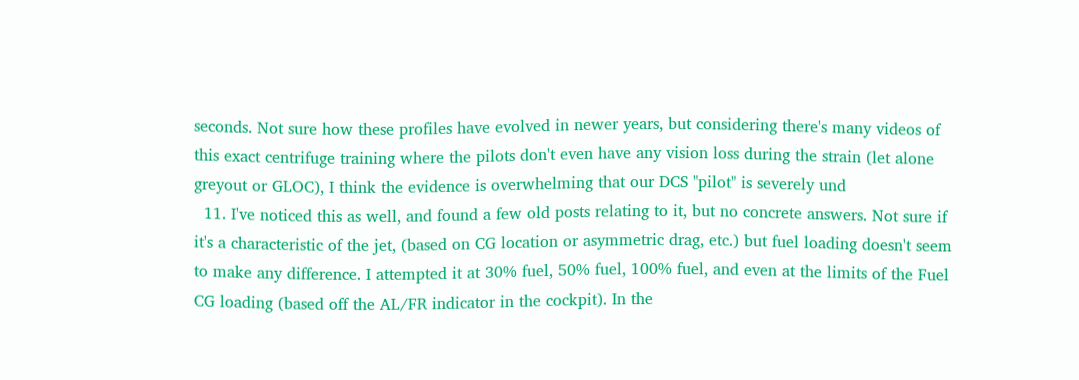seconds. Not sure how these profiles have evolved in newer years, but considering there's many videos of this exact centrifuge training where the pilots don't even have any vision loss during the strain (let alone greyout or GLOC), I think the evidence is overwhelming that our DCS "pilot" is severely und
  11. I've noticed this as well, and found a few old posts relating to it, but no concrete answers. Not sure if it's a characteristic of the jet, (based on CG location or asymmetric drag, etc.) but fuel loading doesn't seem to make any difference. I attempted it at 30% fuel, 50% fuel, 100% fuel, and even at the limits of the Fuel CG loading (based off the AL/FR indicator in the cockpit). In the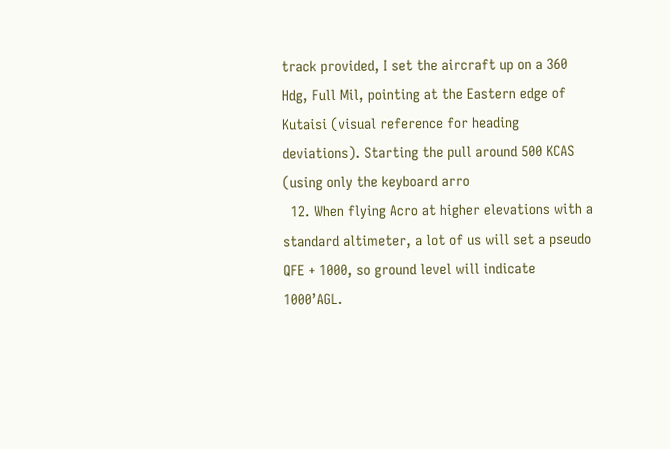track provided, I set the aircraft up on a 360 Hdg, Full Mil, pointing at the Eastern edge of Kutaisi (visual reference for heading deviations). Starting the pull around 500 KCAS (using only the keyboard arro
  12. When flying Acro at higher elevations with a standard altimeter, a lot of us will set a pseudo QFE + 1000, so ground level will indicate 1000’AGL.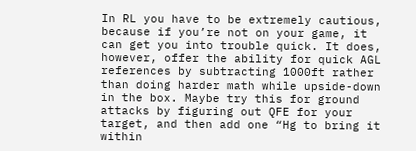In RL you have to be extremely cautious, because if you’re not on your game, it can get you into trouble quick. It does, however, offer the ability for quick AGL references by subtracting 1000ft rather than doing harder math while upside-down in the box. Maybe try this for ground attacks by figuring out QFE for your target, and then add one “Hg to bring it within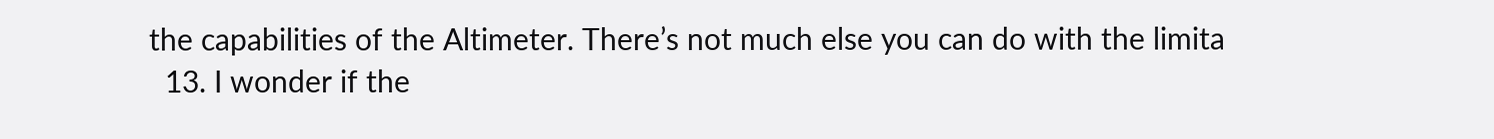the capabilities of the Altimeter. There’s not much else you can do with the limita
  13. I wonder if the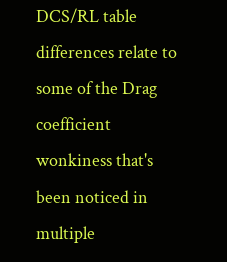DCS/RL table differences relate to some of the Drag coefficient wonkiness that's been noticed in multiple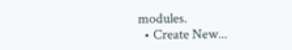modules.
  • Create New...